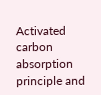Activated carbon absorption principle and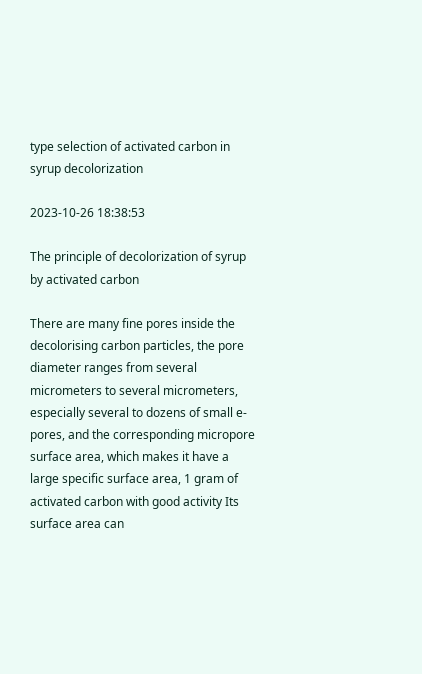type selection of activated carbon in syrup decolorization

2023-10-26 18:38:53

The principle of decolorization of syrup by activated carbon

There are many fine pores inside the decolorising carbon particles, the pore diameter ranges from several micrometers to several micrometers, especially several to dozens of small e-pores, and the corresponding micropore surface area, which makes it have a large specific surface area, 1 gram of activated carbon with good activity Its surface area can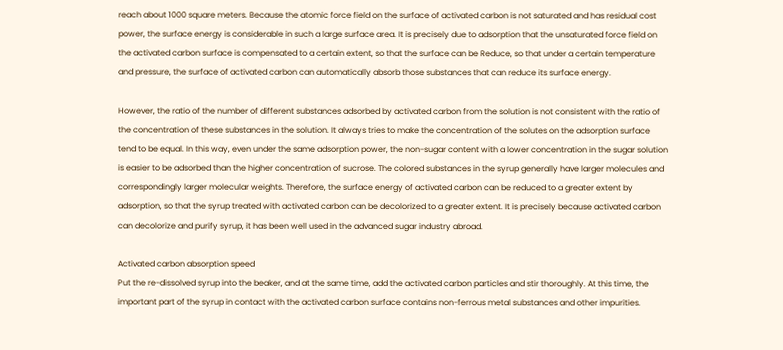reach about 1000 square meters. Because the atomic force field on the surface of activated carbon is not saturated and has residual cost power, the surface energy is considerable in such a large surface area. It is precisely due to adsorption that the unsaturated force field on the activated carbon surface is compensated to a certain extent, so that the surface can be Reduce, so that under a certain temperature and pressure, the surface of activated carbon can automatically absorb those substances that can reduce its surface energy.

However, the ratio of the number of different substances adsorbed by activated carbon from the solution is not consistent with the ratio of the concentration of these substances in the solution. It always tries to make the concentration of the solutes on the adsorption surface tend to be equal. In this way, even under the same adsorption power, the non-sugar content with a lower concentration in the sugar solution is easier to be adsorbed than the higher concentration of sucrose. The colored substances in the syrup generally have larger molecules and correspondingly larger molecular weights. Therefore, the surface energy of activated carbon can be reduced to a greater extent by adsorption, so that the syrup treated with activated carbon can be decolorized to a greater extent. It is precisely because activated carbon can decolorize and purify syrup, it has been well used in the advanced sugar industry abroad.

Activated carbon absorption speed
Put the re-dissolved syrup into the beaker, and at the same time, add the activated carbon particles and stir thoroughly. At this time, the important part of the syrup in contact with the activated carbon surface contains non-ferrous metal substances and other impurities.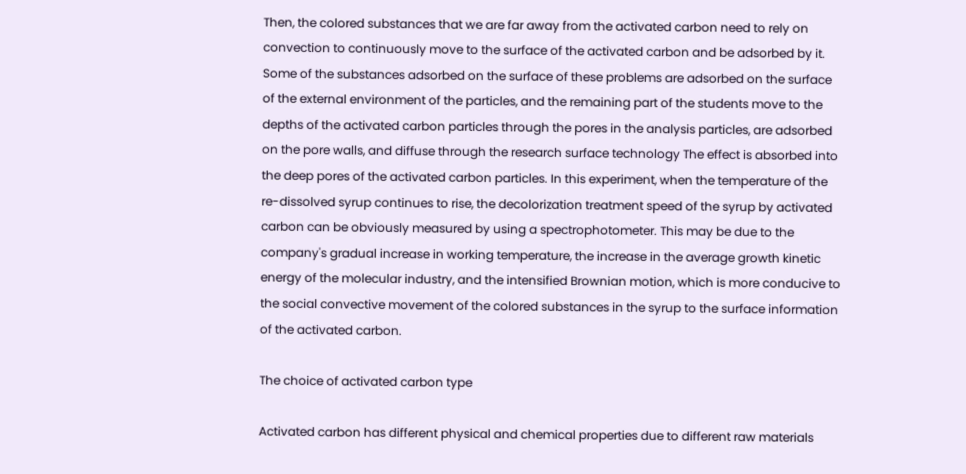Then, the colored substances that we are far away from the activated carbon need to rely on convection to continuously move to the surface of the activated carbon and be adsorbed by it. Some of the substances adsorbed on the surface of these problems are adsorbed on the surface of the external environment of the particles, and the remaining part of the students move to the depths of the activated carbon particles through the pores in the analysis particles, are adsorbed on the pore walls, and diffuse through the research surface technology The effect is absorbed into the deep pores of the activated carbon particles. In this experiment, when the temperature of the re-dissolved syrup continues to rise, the decolorization treatment speed of the syrup by activated carbon can be obviously measured by using a spectrophotometer. This may be due to the company's gradual increase in working temperature, the increase in the average growth kinetic energy of the molecular industry, and the intensified Brownian motion, which is more conducive to the social convective movement of the colored substances in the syrup to the surface information of the activated carbon.

The choice of activated carbon type

Activated carbon has different physical and chemical properties due to different raw materials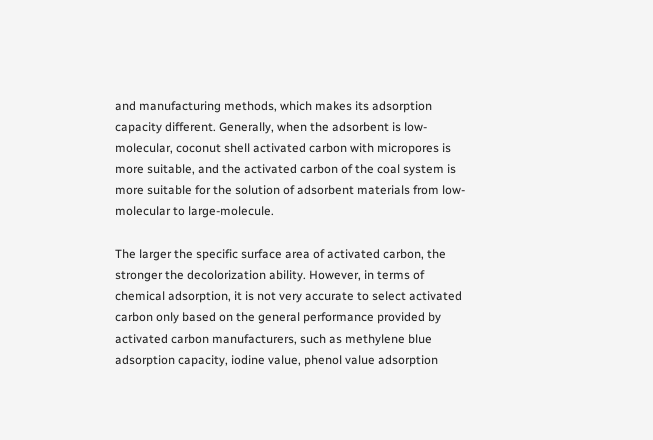and manufacturing methods, which makes its adsorption capacity different. Generally, when the adsorbent is low-molecular, coconut shell activated carbon with micropores is more suitable, and the activated carbon of the coal system is more suitable for the solution of adsorbent materials from low-molecular to large-molecule.

The larger the specific surface area of activated carbon, the stronger the decolorization ability. However, in terms of chemical adsorption, it is not very accurate to select activated carbon only based on the general performance provided by activated carbon manufacturers, such as methylene blue adsorption capacity, iodine value, phenol value adsorption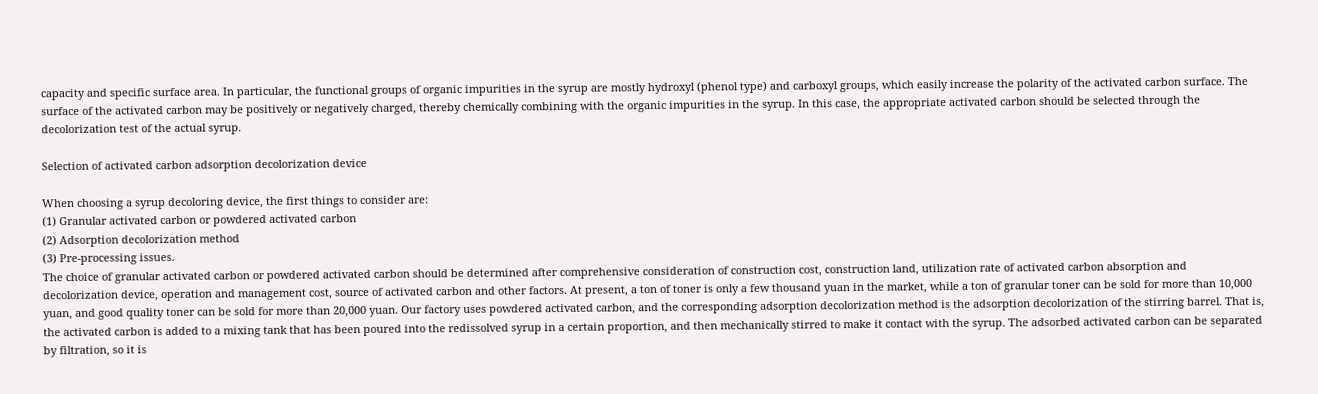capacity and specific surface area. In particular, the functional groups of organic impurities in the syrup are mostly hydroxyl (phenol type) and carboxyl groups, which easily increase the polarity of the activated carbon surface. The surface of the activated carbon may be positively or negatively charged, thereby chemically combining with the organic impurities in the syrup. In this case, the appropriate activated carbon should be selected through the decolorization test of the actual syrup.

Selection of activated carbon adsorption decolorization device

When choosing a syrup decoloring device, the first things to consider are:
(1) Granular activated carbon or powdered activated carbon
(2) Adsorption decolorization method
(3) Pre-processing issues.
The choice of granular activated carbon or powdered activated carbon should be determined after comprehensive consideration of construction cost, construction land, utilization rate of activated carbon absorption and decolorization device, operation and management cost, source of activated carbon and other factors. At present, a ton of toner is only a few thousand yuan in the market, while a ton of granular toner can be sold for more than 10,000 yuan, and good quality toner can be sold for more than 20,000 yuan. Our factory uses powdered activated carbon, and the corresponding adsorption decolorization method is the adsorption decolorization of the stirring barrel. That is, the activated carbon is added to a mixing tank that has been poured into the redissolved syrup in a certain proportion, and then mechanically stirred to make it contact with the syrup. The adsorbed activated carbon can be separated by filtration, so it is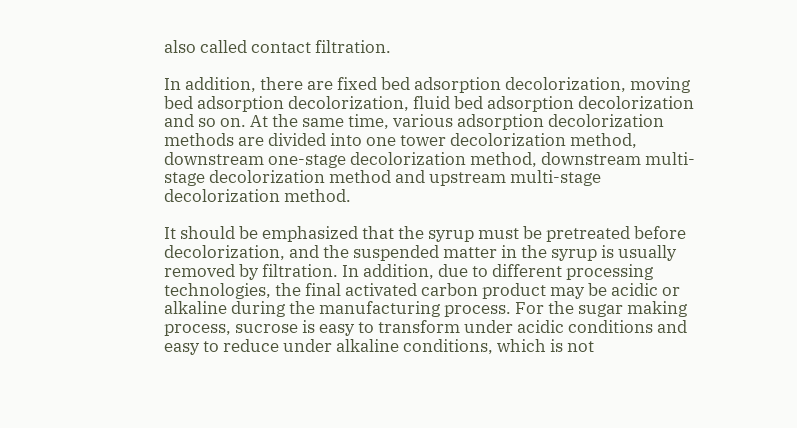also called contact filtration.

In addition, there are fixed bed adsorption decolorization, moving bed adsorption decolorization, fluid bed adsorption decolorization and so on. At the same time, various adsorption decolorization methods are divided into one tower decolorization method, downstream one-stage decolorization method, downstream multi-stage decolorization method and upstream multi-stage decolorization method.

It should be emphasized that the syrup must be pretreated before decolorization, and the suspended matter in the syrup is usually removed by filtration. In addition, due to different processing technologies, the final activated carbon product may be acidic or alkaline during the manufacturing process. For the sugar making process, sucrose is easy to transform under acidic conditions and easy to reduce under alkaline conditions, which is not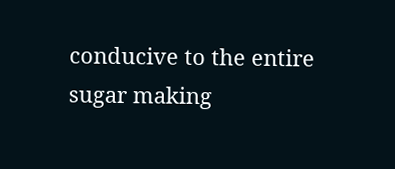conducive to the entire sugar making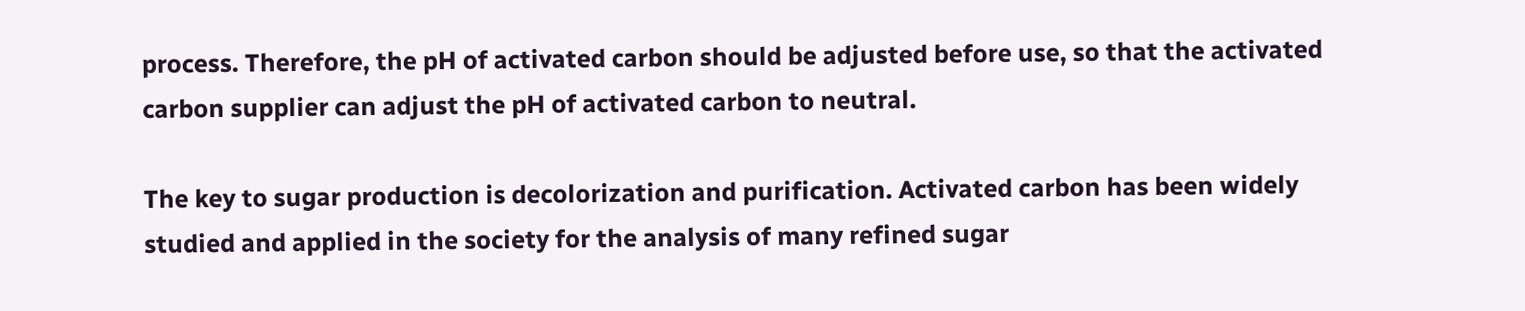process. Therefore, the pH of activated carbon should be adjusted before use, so that the activated carbon supplier can adjust the pH of activated carbon to neutral.

The key to sugar production is decolorization and purification. Activated carbon has been widely studied and applied in the society for the analysis of many refined sugar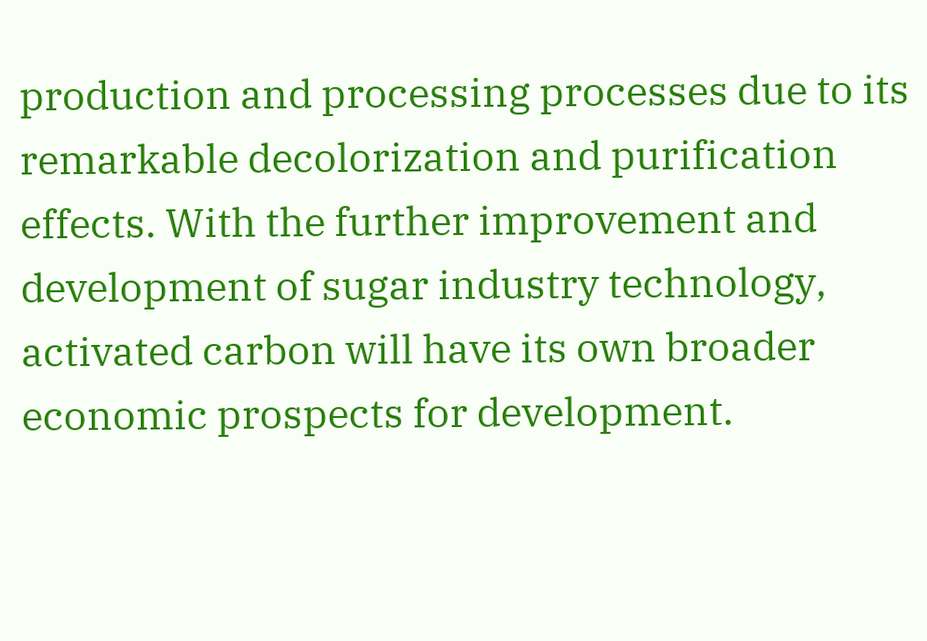production and processing processes due to its remarkable decolorization and purification effects. With the further improvement and development of sugar industry technology, activated carbon will have its own broader economic prospects for development.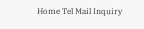Home Tel Mail Inquiry